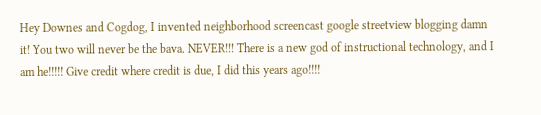Hey Downes and Cogdog, I invented neighborhood screencast google streetview blogging damn it! You two will never be the bava. NEVER!!! There is a new god of instructional technology, and I am he!!!!! Give credit where credit is due, I did this years ago!!!!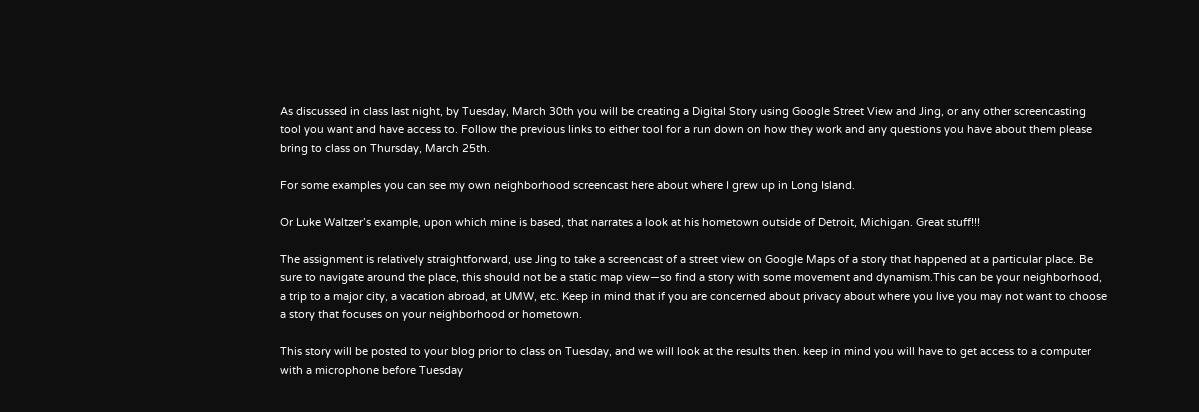As discussed in class last night, by Tuesday, March 30th you will be creating a Digital Story using Google Street View and Jing, or any other screencasting tool you want and have access to. Follow the previous links to either tool for a run down on how they work and any questions you have about them please bring to class on Thursday, March 25th.

For some examples you can see my own neighborhood screencast here about where I grew up in Long Island.

Or Luke Waltzer’s example, upon which mine is based, that narrates a look at his hometown outside of Detroit, Michigan. Great stuff!!!

The assignment is relatively straightforward, use Jing to take a screencast of a street view on Google Maps of a story that happened at a particular place. Be sure to navigate around the place, this should not be a static map view—so find a story with some movement and dynamism.This can be your neighborhood, a trip to a major city, a vacation abroad, at UMW, etc. Keep in mind that if you are concerned about privacy about where you live you may not want to choose a story that focuses on your neighborhood or hometown.

This story will be posted to your blog prior to class on Tuesday, and we will look at the results then. keep in mind you will have to get access to a computer with a microphone before Tuesday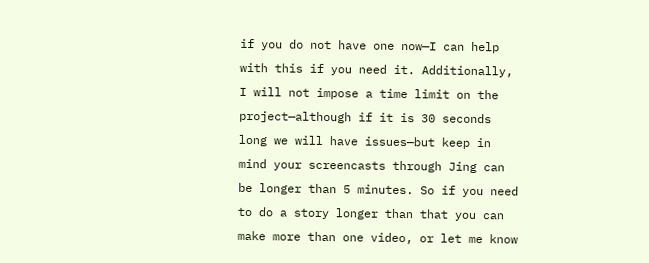if you do not have one now—I can help with this if you need it. Additionally, I will not impose a time limit on the project—although if it is 30 seconds long we will have issues—but keep in mind your screencasts through Jing can be longer than 5 minutes. So if you need to do a story longer than that you can make more than one video, or let me know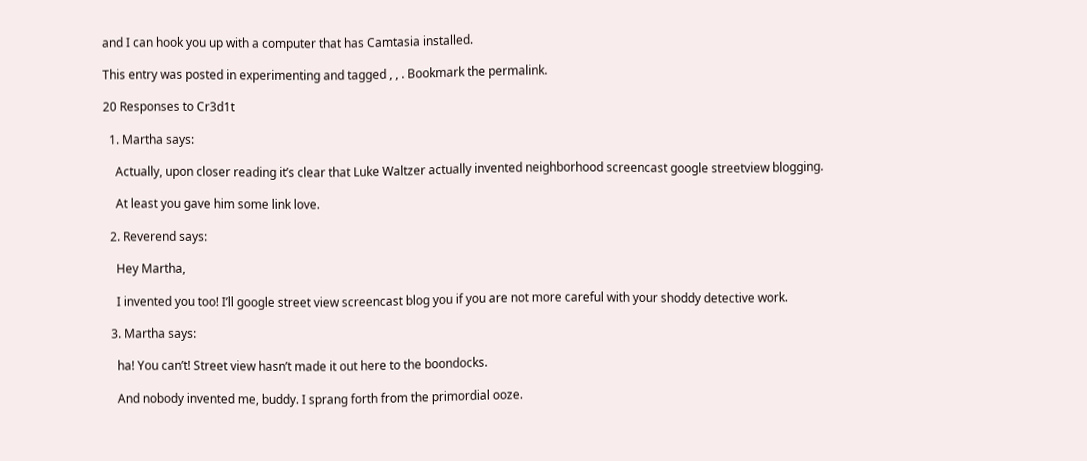and I can hook you up with a computer that has Camtasia installed.

This entry was posted in experimenting and tagged , , . Bookmark the permalink.

20 Responses to Cr3d1t

  1. Martha says:

    Actually, upon closer reading it’s clear that Luke Waltzer actually invented neighborhood screencast google streetview blogging.

    At least you gave him some link love.

  2. Reverend says:

    Hey Martha,

    I invented you too! I’ll google street view screencast blog you if you are not more careful with your shoddy detective work.

  3. Martha says:

    ha! You can’t! Street view hasn’t made it out here to the boondocks.

    And nobody invented me, buddy. I sprang forth from the primordial ooze.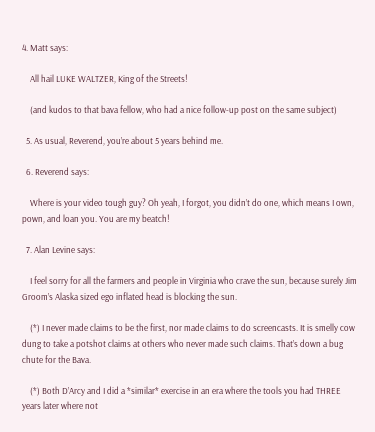4. Matt says:

    All hail LUKE WALTZER, King of the Streets!

    (and kudos to that bava fellow, who had a nice follow-up post on the same subject)

  5. As usual, Reverend, you’re about 5 years behind me.

  6. Reverend says:

    Where is your video tough guy? Oh yeah, I forgot, you didn’t do one, which means I own, pown, and loan you. You are my beatch!

  7. Alan Levine says:

    I feel sorry for all the farmers and people in Virginia who crave the sun, because surely Jim Groom’s Alaska sized ego inflated head is blocking the sun.

    (*) I never made claims to be the first, nor made claims to do screencasts. It is smelly cow dung to take a potshot claims at others who never made such claims. That’s down a bug chute for the Bava.

    (*) Both D’Arcy and I did a *similar* exercise in an era where the tools you had THREE years later where not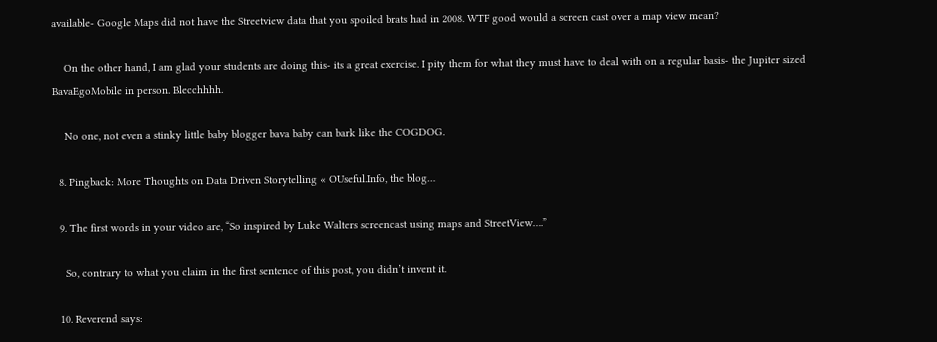available- Google Maps did not have the Streetview data that you spoiled brats had in 2008. WTF good would a screen cast over a map view mean?

    On the other hand, I am glad your students are doing this- its a great exercise. I pity them for what they must have to deal with on a regular basis- the Jupiter sized BavaEgoMobile in person. Blecchhhh.

    No one, not even a stinky little baby blogger bava baby can bark like the COGDOG.

  8. Pingback: More Thoughts on Data Driven Storytelling « OUseful.Info, the blog…

  9. The first words in your video are, “So inspired by Luke Walters screencast using maps and StreetView….”

    So, contrary to what you claim in the first sentence of this post, you didn’t invent it.

  10. Reverend says: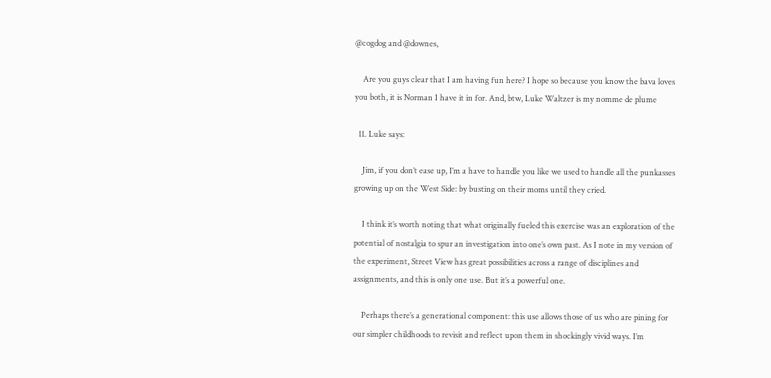@cogdog and @downes,

    Are you guys clear that I am having fun here? I hope so because you know the bava loves you both, it is Norman I have it in for. And, btw, Luke Waltzer is my nomme de plume

  11. Luke says:

    Jim, if you don’t ease up, I’m a have to handle you like we used to handle all the punkasses growing up on the West Side: by busting on their moms until they cried.

    I think it’s worth noting that what originally fueled this exercise was an exploration of the potential of nostalgia to spur an investigation into one’s own past. As I note in my version of the experiment, Street View has great possibilities across a range of disciplines and assignments, and this is only one use. But it’s a powerful one.

    Perhaps there’s a generational component: this use allows those of us who are pining for our simpler childhoods to revisit and reflect upon them in shockingly vivid ways. I’m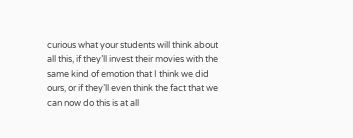curious what your students will think about all this, if they’ll invest their movies with the same kind of emotion that I think we did ours, or if they’ll even think the fact that we can now do this is at all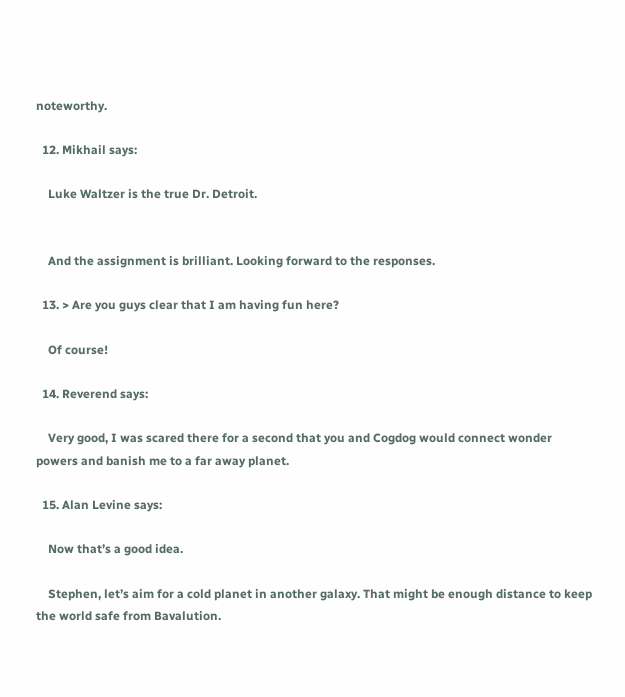noteworthy.

  12. Mikhail says:

    Luke Waltzer is the true Dr. Detroit.


    And the assignment is brilliant. Looking forward to the responses.

  13. > Are you guys clear that I am having fun here?

    Of course!

  14. Reverend says:

    Very good, I was scared there for a second that you and Cogdog would connect wonder powers and banish me to a far away planet.

  15. Alan Levine says:

    Now that’s a good idea.

    Stephen, let’s aim for a cold planet in another galaxy. That might be enough distance to keep the world safe from Bavalution.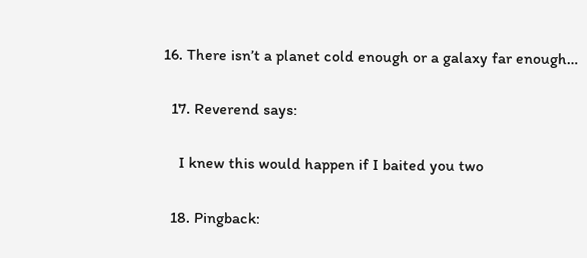16. There isn’t a planet cold enough or a galaxy far enough…

  17. Reverend says:

    I knew this would happen if I baited you two

  18. Pingback: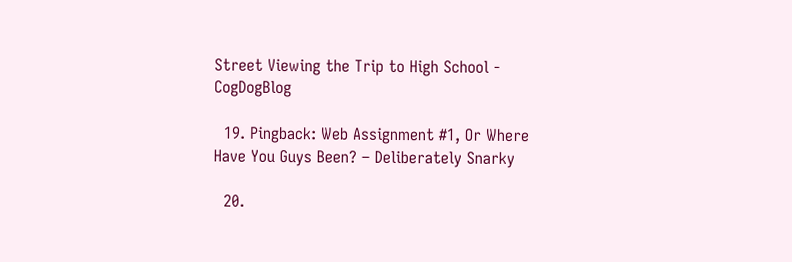Street Viewing the Trip to High School - CogDogBlog

  19. Pingback: Web Assignment #1, Or Where Have You Guys Been? – Deliberately Snarky

  20.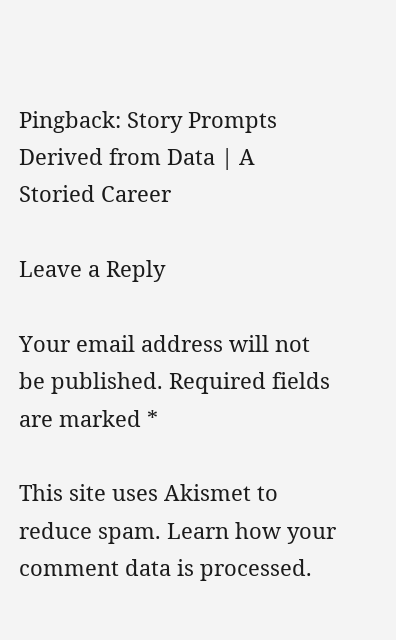Pingback: Story Prompts Derived from Data | A Storied Career

Leave a Reply

Your email address will not be published. Required fields are marked *

This site uses Akismet to reduce spam. Learn how your comment data is processed.